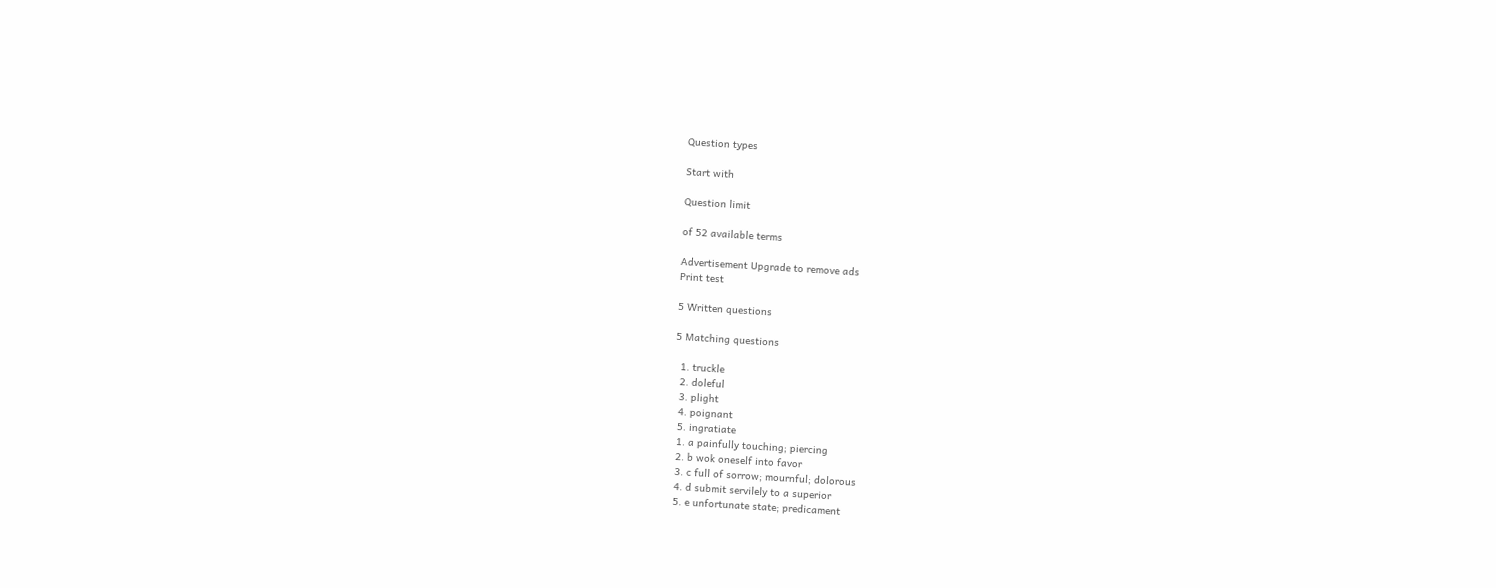Question types

Start with

Question limit

of 52 available terms

Advertisement Upgrade to remove ads
Print test

5 Written questions

5 Matching questions

  1. truckle
  2. doleful
  3. plight
  4. poignant
  5. ingratiate
  1. a painfully touching; piercing
  2. b wok oneself into favor
  3. c full of sorrow; mournful; dolorous
  4. d submit servilely to a superior
  5. e unfortunate state; predicament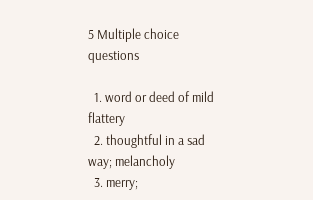5 Multiple choice questions

  1. word or deed of mild flattery
  2. thoughtful in a sad way; melancholy
  3. merry;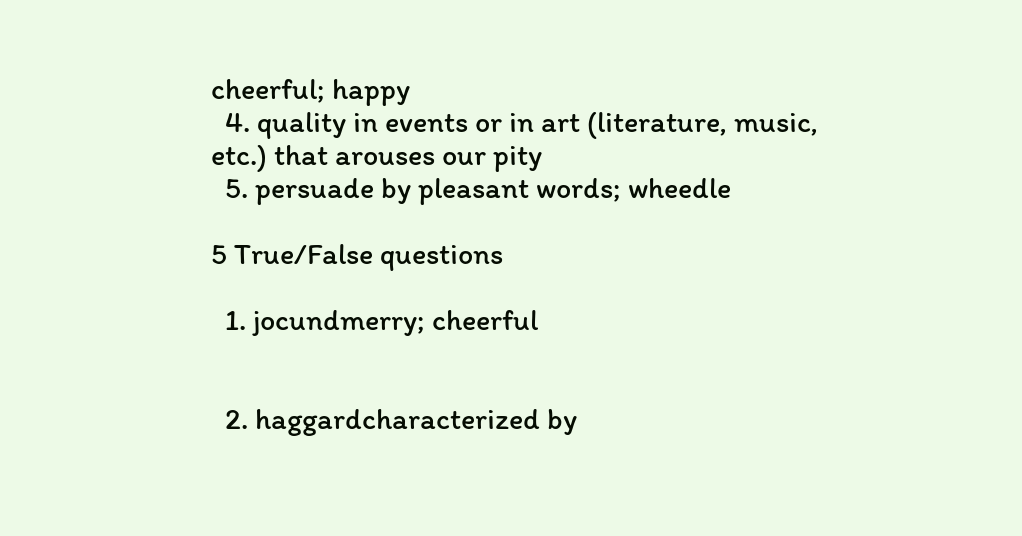cheerful; happy
  4. quality in events or in art (literature, music, etc.) that arouses our pity
  5. persuade by pleasant words; wheedle

5 True/False questions

  1. jocundmerry; cheerful


  2. haggardcharacterized by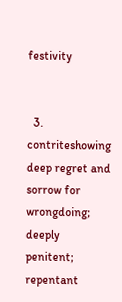festivity


  3. contriteshowing deep regret and sorrow for wrongdoing; deeply penitent; repentant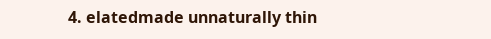4. elatedmade unnaturally thin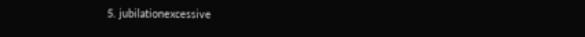5. jubilationexcessive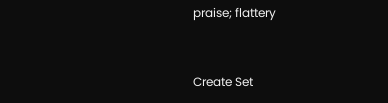praise; flattery


Create Set